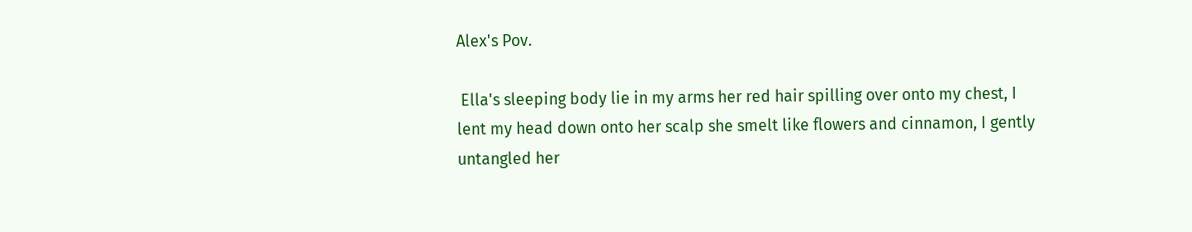Alex's Pov.

 Ella's sleeping body lie in my arms her red hair spilling over onto my chest, I lent my head down onto her scalp she smelt like flowers and cinnamon, I gently untangled her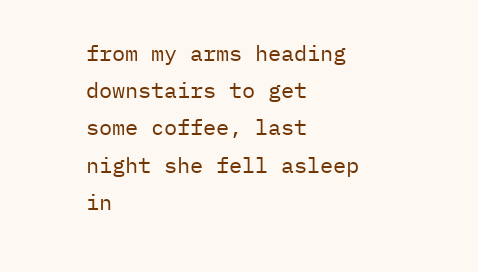from my arms heading downstairs to get some coffee, last night she fell asleep in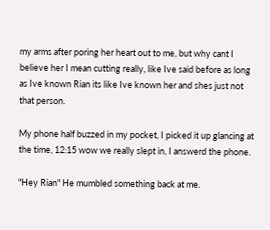my arms after poring her heart out to me, but why cant I believe her I mean cutting really, like Ive said before as long as Ive known Rian its like Ive known her and shes just not that person.

My phone half buzzed in my pocket, I picked it up glancing at the time, 12:15 wow we really slept in, I answerd the phone.

"Hey Rian" He mumbled something back at me.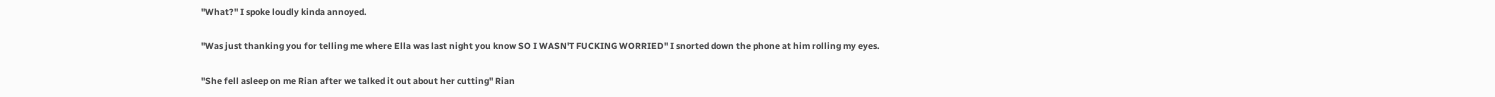"What?" I spoke loudly kinda annoyed.

"Was just thanking you for telling me where Ella was last night you know SO I WASN'T FUCKING WORRIED" I snorted down the phone at him rolling my eyes.

"She fell asleep on me Rian after we talked it out about her cutting" Rian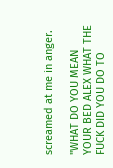screamed at me in anger.

"WHAT DO YOU MEAN YOUR BED ALEX WHAT THE FUCK DID YOU DO TO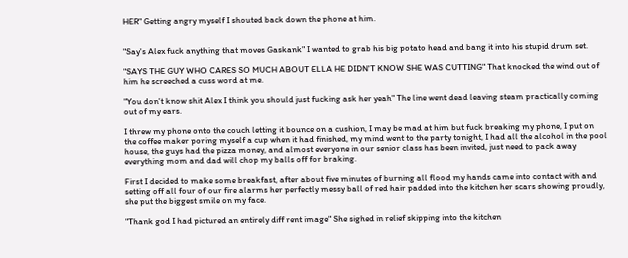HER" Getting angry myself I shouted back down the phone at him.


"Say's Alex fuck anything that moves Gaskank" I wanted to grab his big potato head and bang it into his stupid drum set.

"SAYS THE GUY WHO CARES SO MUCH ABOUT ELLA HE DIDN'T KNOW SHE WAS CUTTING" That knocked the wind out of him he screeched a cuss word at me.

"You don't know shit Alex I think you should just fucking ask her yeah" The line went dead leaving steam practically coming out of my ears.

I threw my phone onto the couch letting it bounce on a cushion, I may be mad at him but fuck breaking my phone, I put on the coffee maker poring myself a cup when it had finished, my mind went to the party tonight, I had all the alcohol in the pool house, the guys had the pizza money, and almost everyone in our senior class has been invited, just need to pack away everything mom and dad will chop my balls off for braking.

First I decided to make some breakfast, after about five minutes of burning all flood my hands came into contact with and setting off all four of our fire alarms her perfectly messy ball of red hair padded into the kitchen her scars showing proudly, she put the biggest smile on my face.

"Thank god I had pictured an entirely diff rent image" She sighed in relief skipping into the kitchen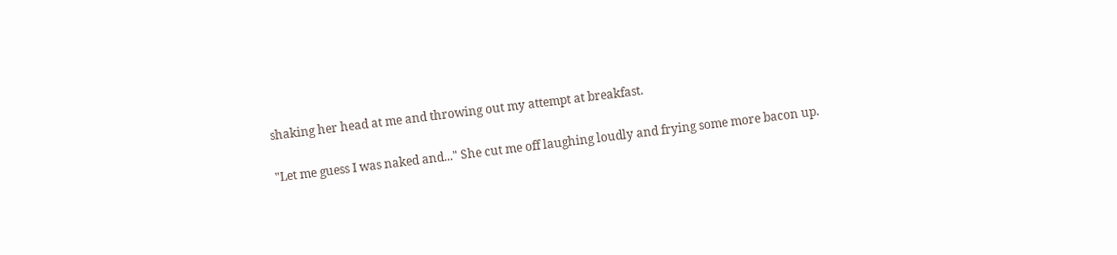shaking her head at me and throwing out my attempt at breakfast.

"Let me guess I was naked and..." She cut me off laughing loudly and frying some more bacon up.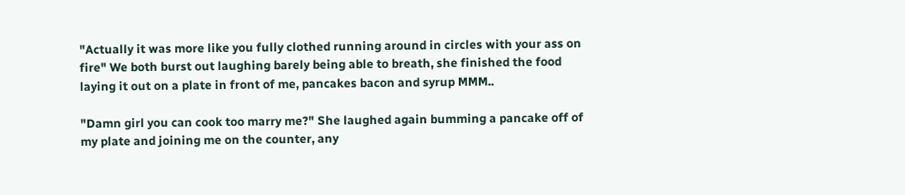"Actually it was more like you fully clothed running around in circles with your ass on fire" We both burst out laughing barely being able to breath, she finished the food laying it out on a plate in front of me, pancakes bacon and syrup MMM..

"Damn girl you can cook too marry me?" She laughed again bumming a pancake off of my plate and joining me on the counter, any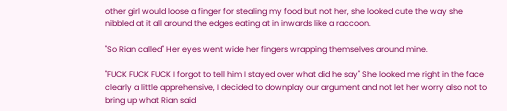other girl would loose a finger for stealing my food but not her, she looked cute the way she nibbled at it all around the edges eating at in inwards like a raccoon.

"So Rian called" Her eyes went wide her fingers wrapping themselves around mine.

"FUCK FUCK FUCK I forgot to tell him I stayed over what did he say" She looked me right in the face clearly a little apprehensive, I decided to downplay our argument and not let her worry also not to bring up what Rian said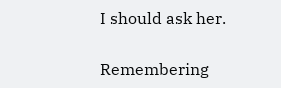I should ask her.

Remembering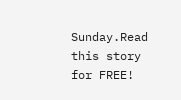Sunday.Read this story for FREE!